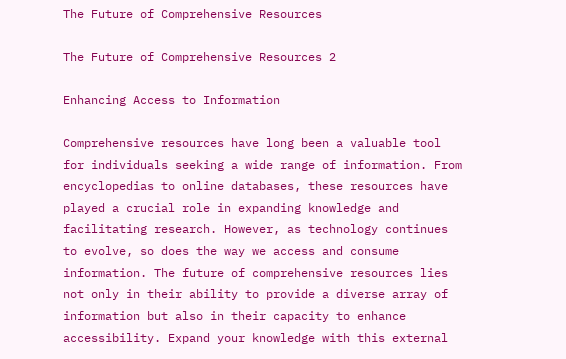The Future of Comprehensive Resources

The Future of Comprehensive Resources 2

Enhancing Access to Information

Comprehensive resources have long been a valuable tool for individuals seeking a wide range of information. From encyclopedias to online databases, these resources have played a crucial role in expanding knowledge and facilitating research. However, as technology continues to evolve, so does the way we access and consume information. The future of comprehensive resources lies not only in their ability to provide a diverse array of information but also in their capacity to enhance accessibility. Expand your knowledge with this external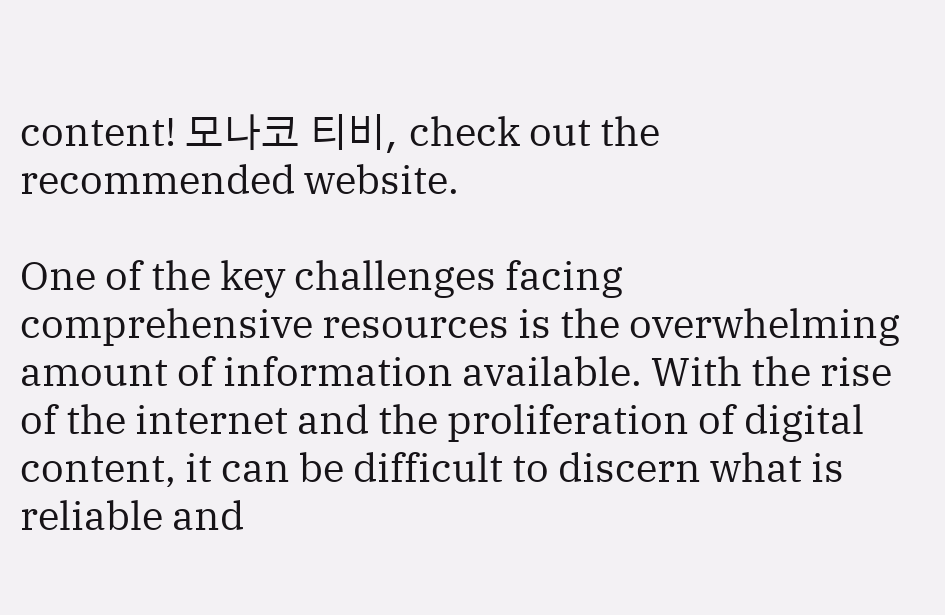content! 모나코 티비, check out the recommended website.

One of the key challenges facing comprehensive resources is the overwhelming amount of information available. With the rise of the internet and the proliferation of digital content, it can be difficult to discern what is reliable and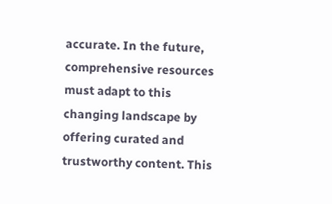accurate. In the future, comprehensive resources must adapt to this changing landscape by offering curated and trustworthy content. This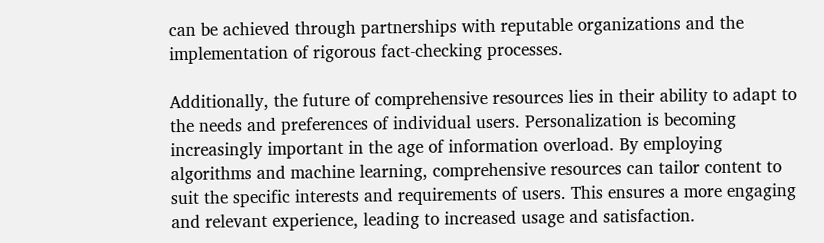can be achieved through partnerships with reputable organizations and the implementation of rigorous fact-checking processes.

Additionally, the future of comprehensive resources lies in their ability to adapt to the needs and preferences of individual users. Personalization is becoming increasingly important in the age of information overload. By employing algorithms and machine learning, comprehensive resources can tailor content to suit the specific interests and requirements of users. This ensures a more engaging and relevant experience, leading to increased usage and satisfaction.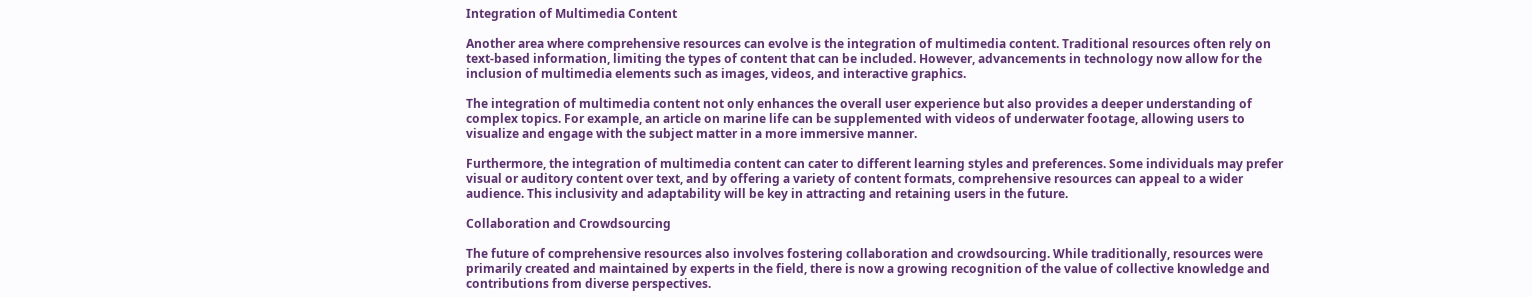Integration of Multimedia Content

Another area where comprehensive resources can evolve is the integration of multimedia content. Traditional resources often rely on text-based information, limiting the types of content that can be included. However, advancements in technology now allow for the inclusion of multimedia elements such as images, videos, and interactive graphics.

The integration of multimedia content not only enhances the overall user experience but also provides a deeper understanding of complex topics. For example, an article on marine life can be supplemented with videos of underwater footage, allowing users to visualize and engage with the subject matter in a more immersive manner.

Furthermore, the integration of multimedia content can cater to different learning styles and preferences. Some individuals may prefer visual or auditory content over text, and by offering a variety of content formats, comprehensive resources can appeal to a wider audience. This inclusivity and adaptability will be key in attracting and retaining users in the future.

Collaboration and Crowdsourcing

The future of comprehensive resources also involves fostering collaboration and crowdsourcing. While traditionally, resources were primarily created and maintained by experts in the field, there is now a growing recognition of the value of collective knowledge and contributions from diverse perspectives.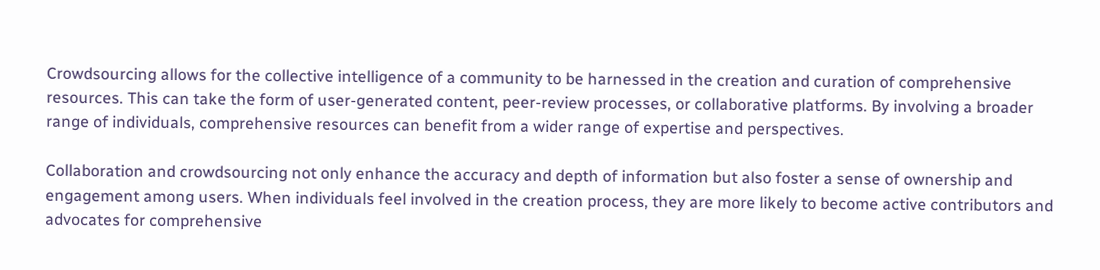Crowdsourcing allows for the collective intelligence of a community to be harnessed in the creation and curation of comprehensive resources. This can take the form of user-generated content, peer-review processes, or collaborative platforms. By involving a broader range of individuals, comprehensive resources can benefit from a wider range of expertise and perspectives.

Collaboration and crowdsourcing not only enhance the accuracy and depth of information but also foster a sense of ownership and engagement among users. When individuals feel involved in the creation process, they are more likely to become active contributors and advocates for comprehensive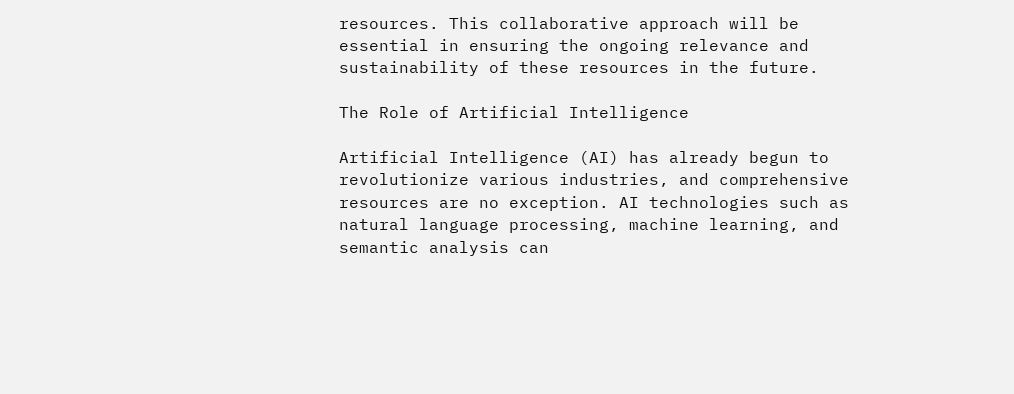resources. This collaborative approach will be essential in ensuring the ongoing relevance and sustainability of these resources in the future.

The Role of Artificial Intelligence

Artificial Intelligence (AI) has already begun to revolutionize various industries, and comprehensive resources are no exception. AI technologies such as natural language processing, machine learning, and semantic analysis can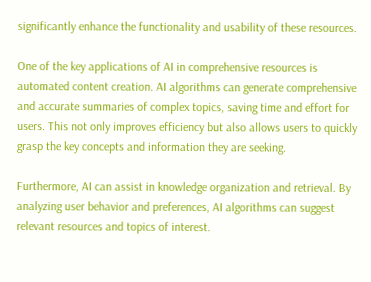significantly enhance the functionality and usability of these resources.

One of the key applications of AI in comprehensive resources is automated content creation. AI algorithms can generate comprehensive and accurate summaries of complex topics, saving time and effort for users. This not only improves efficiency but also allows users to quickly grasp the key concepts and information they are seeking.

Furthermore, AI can assist in knowledge organization and retrieval. By analyzing user behavior and preferences, AI algorithms can suggest relevant resources and topics of interest.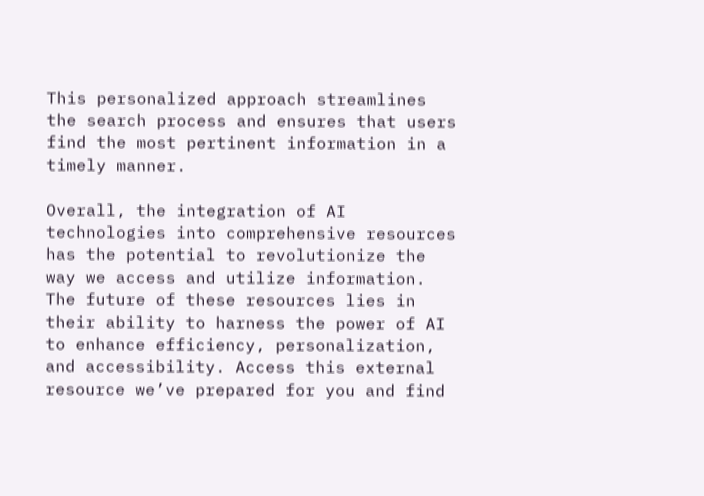This personalized approach streamlines the search process and ensures that users find the most pertinent information in a timely manner.

Overall, the integration of AI technologies into comprehensive resources has the potential to revolutionize the way we access and utilize information. The future of these resources lies in their ability to harness the power of AI to enhance efficiency, personalization, and accessibility. Access this external resource we’ve prepared for you and find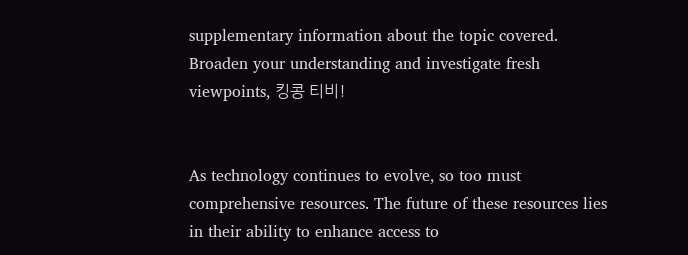supplementary information about the topic covered. Broaden your understanding and investigate fresh viewpoints, 킹콩 티비!


As technology continues to evolve, so too must comprehensive resources. The future of these resources lies in their ability to enhance access to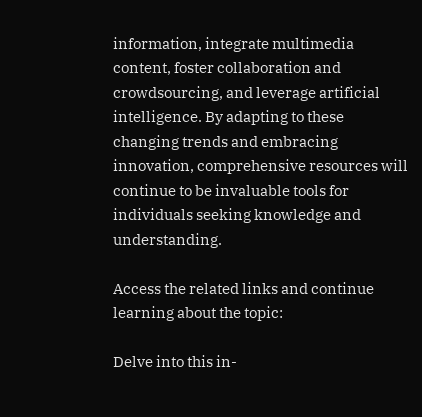information, integrate multimedia content, foster collaboration and crowdsourcing, and leverage artificial intelligence. By adapting to these changing trends and embracing innovation, comprehensive resources will continue to be invaluable tools for individuals seeking knowledge and understanding.

Access the related links and continue learning about the topic:

Delve into this in-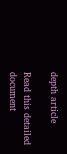depth article

Read this detailed document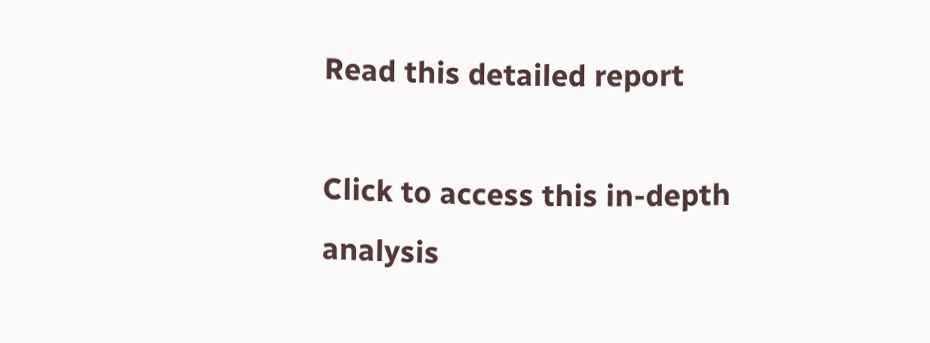Read this detailed report

Click to access this in-depth analysis